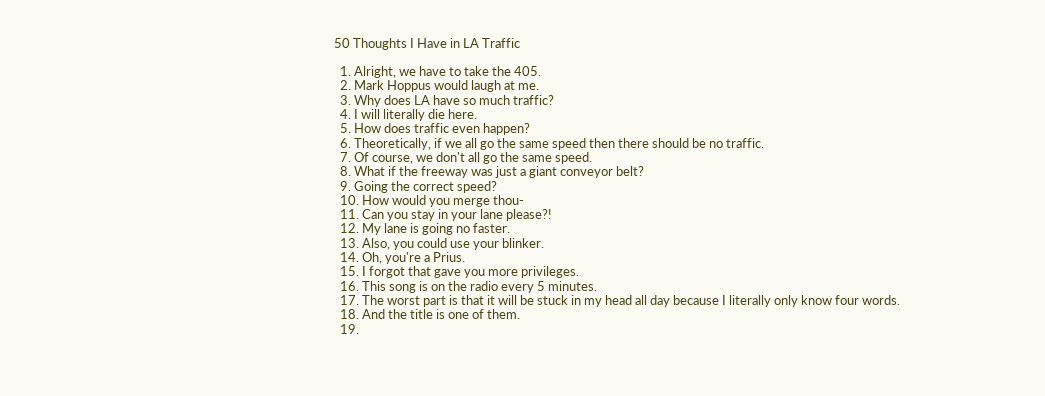50 Thoughts I Have in LA Traffic

  1. Alright, we have to take the 405.
  2. Mark Hoppus would laugh at me.
  3. Why does LA have so much traffic?
  4. I will literally die here.
  5. How does traffic even happen?
  6. Theoretically, if we all go the same speed then there should be no traffic.
  7. Of course, we don't all go the same speed.
  8. What if the freeway was just a giant conveyor belt?
  9. Going the correct speed?
  10. How would you merge thou-
  11. Can you stay in your lane please?!
  12. My lane is going no faster.
  13. Also, you could use your blinker.
  14. Oh, you're a Prius.
  15. I forgot that gave you more privileges.
  16. This song is on the radio every 5 minutes.
  17. The worst part is that it will be stuck in my head all day because I literally only know four words.
  18. And the title is one of them.
  19.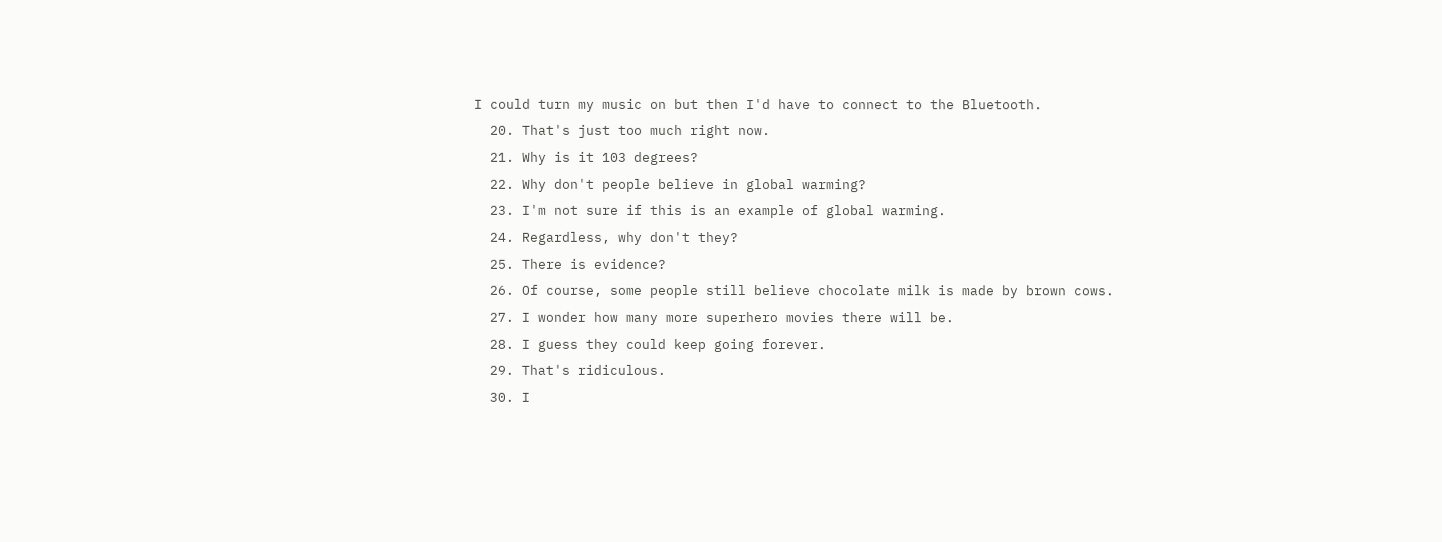I could turn my music on but then I'd have to connect to the Bluetooth.
  20. That's just too much right now.
  21. Why is it 103 degrees?
  22. Why don't people believe in global warming?
  23. I'm not sure if this is an example of global warming.
  24. Regardless, why don't they?
  25. There is evidence?
  26. Of course, some people still believe chocolate milk is made by brown cows.
  27. I wonder how many more superhero movies there will be.
  28. I guess they could keep going forever.
  29. That's ridiculous.
  30. I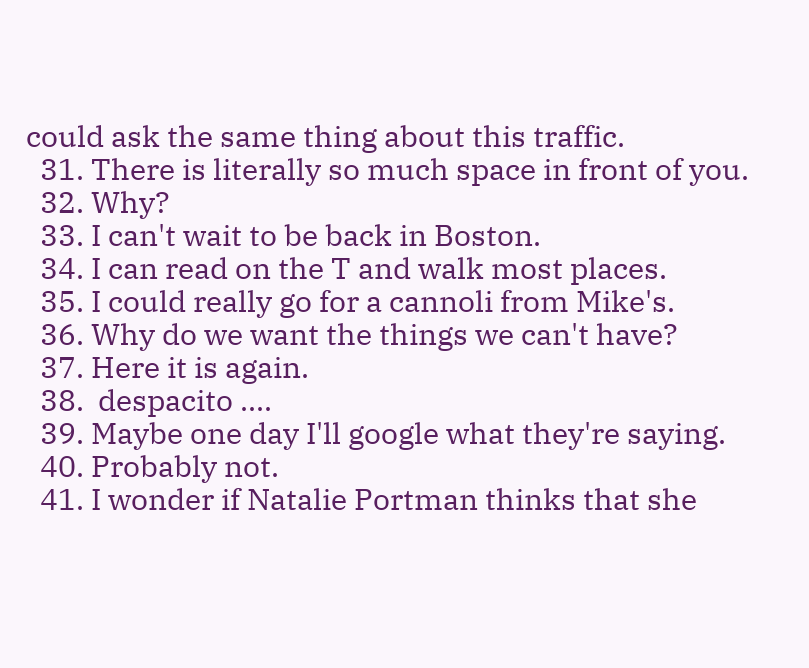could ask the same thing about this traffic.
  31. There is literally so much space in front of you.
  32. Why?
  33. I can't wait to be back in Boston.
  34. I can read on the T and walk most places.
  35. I could really go for a cannoli from Mike's.
  36. Why do we want the things we can't have?
  37. Here it is again.
  38.  despacito ....
  39. Maybe one day I'll google what they're saying.
  40. Probably not.
  41. I wonder if Natalie Portman thinks that she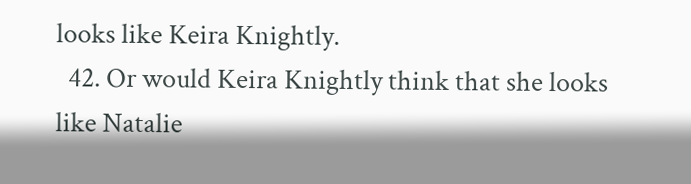looks like Keira Knightly.
  42. Or would Keira Knightly think that she looks like Natalie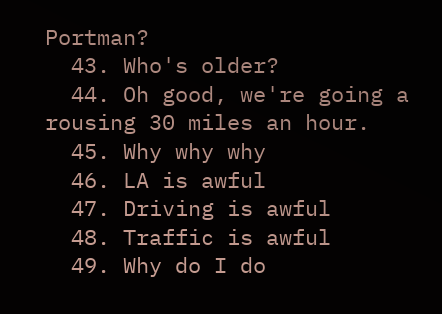Portman?
  43. Who's older?
  44. Oh good, we're going a rousing 30 miles an hour.
  45. Why why why
  46. LA is awful
  47. Driving is awful
  48. Traffic is awful
  49. Why do I do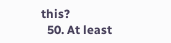this?
  50. At least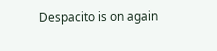Despacito is on again